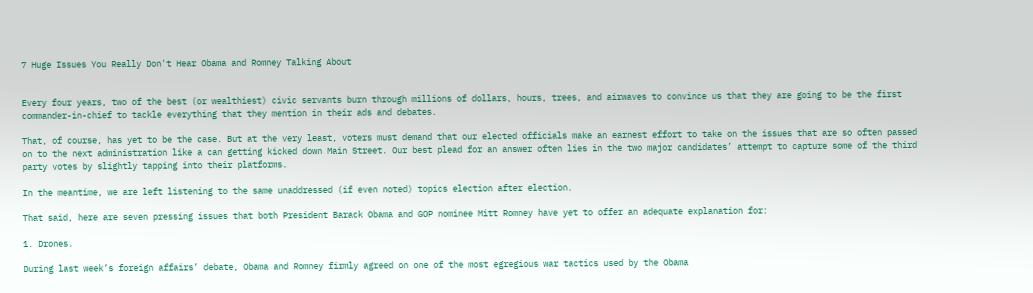7 Huge Issues You Really Don't Hear Obama and Romney Talking About


Every four years, two of the best (or wealthiest) civic servants burn through millions of dollars, hours, trees, and airwaves to convince us that they are going to be the first commander-in-chief to tackle everything that they mention in their ads and debates.

That, of course, has yet to be the case. But at the very least, voters must demand that our elected officials make an earnest effort to take on the issues that are so often passed on to the next administration like a can getting kicked down Main Street. Our best plead for an answer often lies in the two major candidates’ attempt to capture some of the third party votes by slightly tapping into their platforms.

In the meantime, we are left listening to the same unaddressed (if even noted) topics election after election.

That said, here are seven pressing issues that both President Barack Obama and GOP nominee Mitt Romney have yet to offer an adequate explanation for:

1. Drones.

During last week’s foreign affairs’ debate, Obama and Romney firmly agreed on one of the most egregious war tactics used by the Obama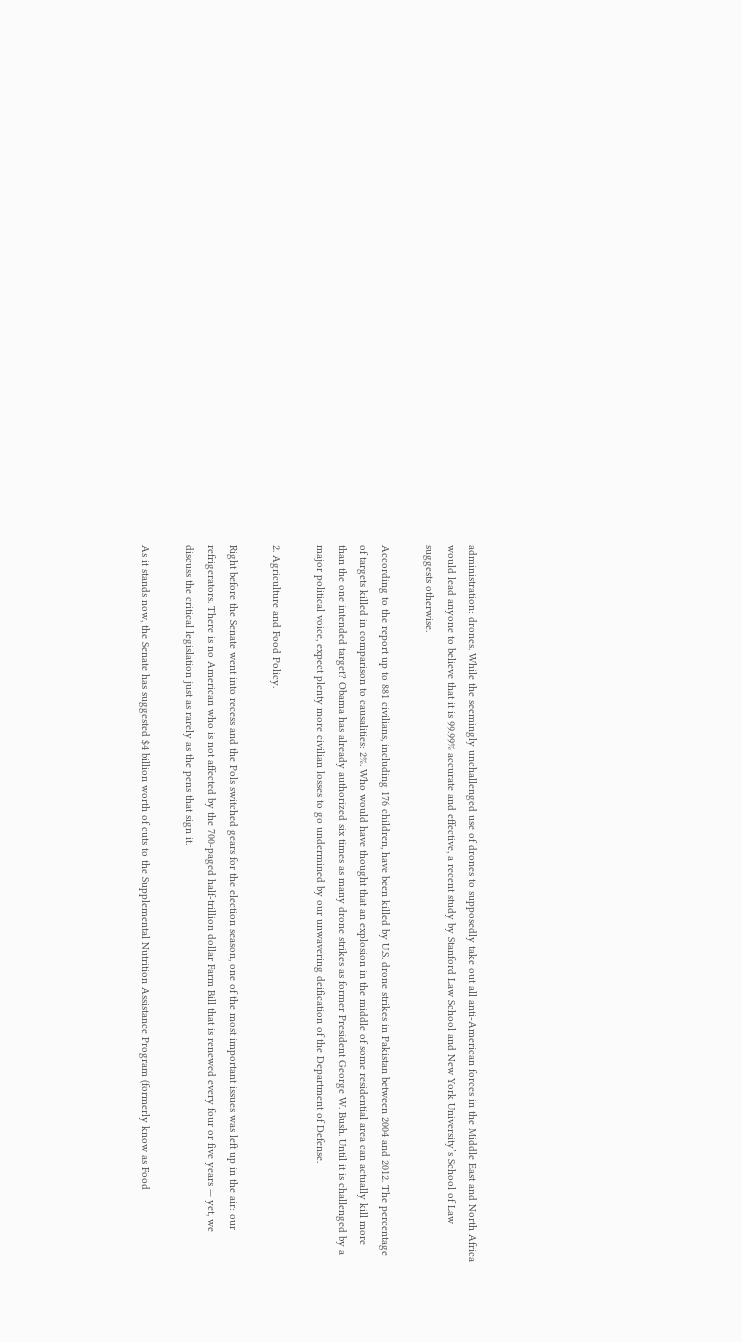administration: drones. While the seemingly unchallenged use of drones to supposedly take out all anti-American forces in the Middle East and North Africa would lead anyone to believe that it is 99.99% accurate and effective, a recent study by Stanford Law School and New York University’s School of Law suggests otherwise.

According to the report up to 881 civilians, including 176 children, have been killed by U.S. drone strikes in Pakistan between 2004 and 2012. The percentage of targets killed in comparison to causalities: 2%. Who would have thought that an explosion in the middle of some residential area can actually kill more than the one intended target? Obama has already authorized six times as many drone strikes as former President George W. Bush. Until it is challenged by a major political voice, expect plenty more civilian losses to go undermined by our unwavering deification of the Department of Defense.

2. Agriculture and Food Policy.

Right before the Senate went into recess and the Pols switched gears for the election season, one of the most important issues was left up in the air: our refrigerators. There is no American who is not affected by the 700-paged half-trillion dollar Farm Bill that is renewed every four or five years — yet, we discuss the critical legislation just as rarely as the pens that sign it.

As it stands now, the Senate has suggested $4 billion worth of cuts to the Supplemental Nutrition Assistance Program (formerly know as Food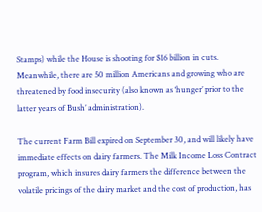Stamps) while the House is shooting for $16 billion in cuts. Meanwhile, there are 50 million Americans and growing who are threatened by food insecurity (also known as ‘hunger’ prior to the latter years of Bush’ administration).

The current Farm Bill expired on September 30, and will likely have immediate effects on dairy farmers. The Milk Income Loss Contract program, which insures dairy farmers the difference between the volatile pricings of the dairy market and the cost of production, has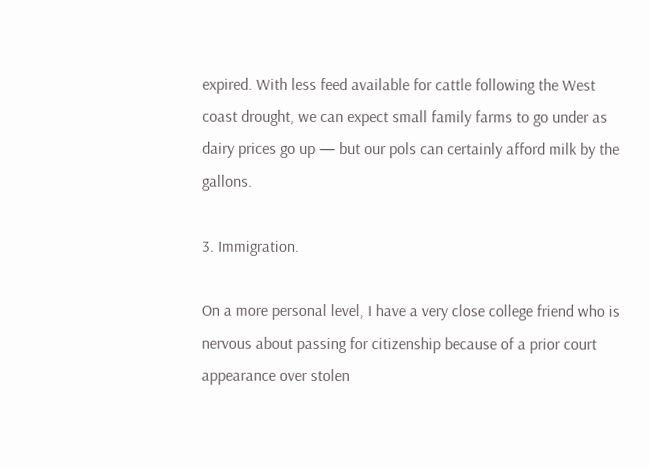expired. With less feed available for cattle following the West coast drought, we can expect small family farms to go under as dairy prices go up — but our pols can certainly afford milk by the gallons.

3. Immigration.

On a more personal level, I have a very close college friend who is nervous about passing for citizenship because of a prior court appearance over stolen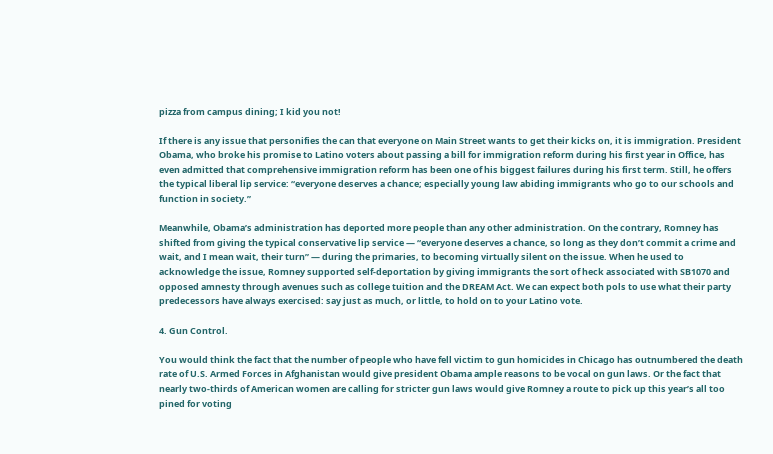pizza from campus dining; I kid you not!

If there is any issue that personifies the can that everyone on Main Street wants to get their kicks on, it is immigration. President Obama, who broke his promise to Latino voters about passing a bill for immigration reform during his first year in Office, has even admitted that comprehensive immigration reform has been one of his biggest failures during his first term. Still, he offers the typical liberal lip service: “everyone deserves a chance; especially young law abiding immigrants who go to our schools and function in society.”

Meanwhile, Obama’s administration has deported more people than any other administration. On the contrary, Romney has shifted from giving the typical conservative lip service — “everyone deserves a chance, so long as they don’t commit a crime and wait, and I mean wait, their turn” — during the primaries, to becoming virtually silent on the issue. When he used to acknowledge the issue, Romney supported self-deportation by giving immigrants the sort of heck associated with SB1070 and opposed amnesty through avenues such as college tuition and the DREAM Act. We can expect both pols to use what their party predecessors have always exercised: say just as much, or little, to hold on to your Latino vote.

4. Gun Control.

You would think the fact that the number of people who have fell victim to gun homicides in Chicago has outnumbered the death rate of U.S. Armed Forces in Afghanistan would give president Obama ample reasons to be vocal on gun laws. Or the fact that nearly two-thirds of American women are calling for stricter gun laws would give Romney a route to pick up this year’s all too pined for voting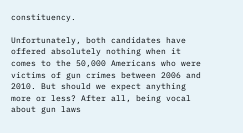constituency.

Unfortunately, both candidates have offered absolutely nothing when it comes to the 50,000 Americans who were victims of gun crimes between 2006 and 2010. But should we expect anything more or less? After all, being vocal about gun laws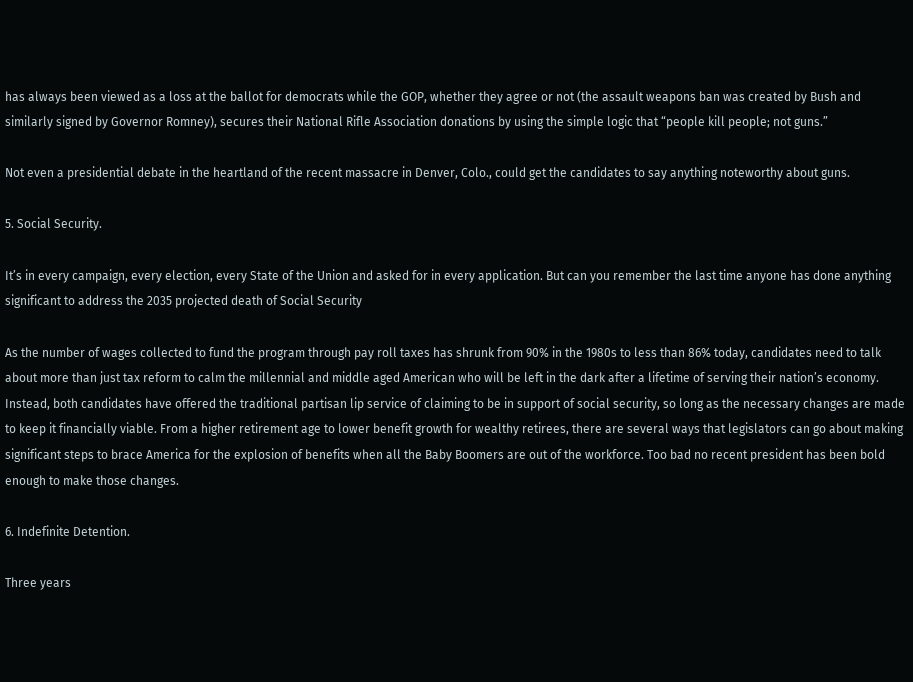has always been viewed as a loss at the ballot for democrats while the GOP, whether they agree or not (the assault weapons ban was created by Bush and similarly signed by Governor Romney), secures their National Rifle Association donations by using the simple logic that “people kill people; not guns.”

Not even a presidential debate in the heartland of the recent massacre in Denver, Colo., could get the candidates to say anything noteworthy about guns.

5. Social Security.

It’s in every campaign, every election, every State of the Union and asked for in every application. But can you remember the last time anyone has done anything significant to address the 2035 projected death of Social Security

As the number of wages collected to fund the program through pay roll taxes has shrunk from 90% in the 1980s to less than 86% today, candidates need to talk about more than just tax reform to calm the millennial and middle aged American who will be left in the dark after a lifetime of serving their nation’s economy. Instead, both candidates have offered the traditional partisan lip service of claiming to be in support of social security, so long as the necessary changes are made to keep it financially viable. From a higher retirement age to lower benefit growth for wealthy retirees, there are several ways that legislators can go about making significant steps to brace America for the explosion of benefits when all the Baby Boomers are out of the workforce. Too bad no recent president has been bold enough to make those changes.

6. Indefinite Detention.

Three years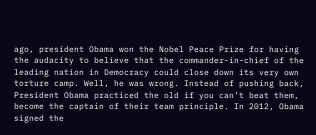ago, president Obama won the Nobel Peace Prize for having the audacity to believe that the commander-in-chief of the leading nation in Democracy could close down its very own torture camp. Well, he was wrong. Instead of pushing back, President Obama practiced the old if you can’t beat them, become the captain of their team principle. In 2012, Obama signed the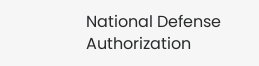National Defense Authorization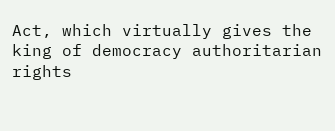Act, which virtually gives the king of democracy authoritarian rights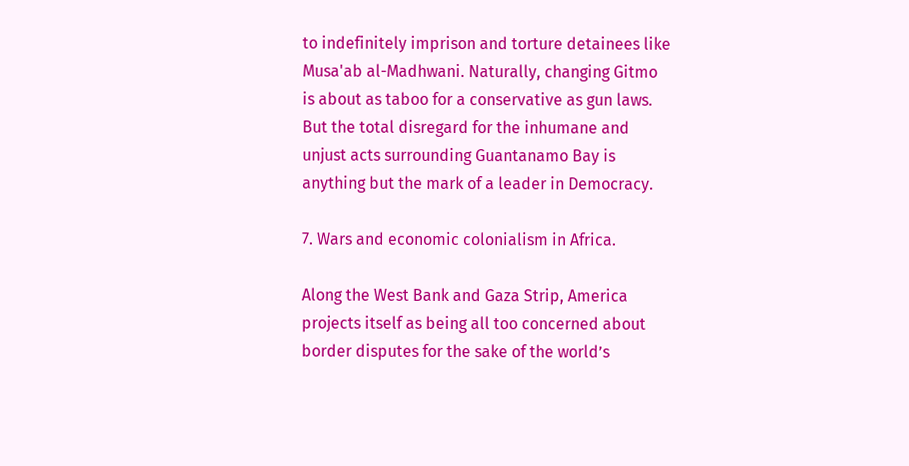to indefinitely imprison and torture detainees like Musa'ab al-Madhwani. Naturally, changing Gitmo is about as taboo for a conservative as gun laws. But the total disregard for the inhumane and unjust acts surrounding Guantanamo Bay is anything but the mark of a leader in Democracy.

7. Wars and economic colonialism in Africa.

Along the West Bank and Gaza Strip, America projects itself as being all too concerned about border disputes for the sake of the world’s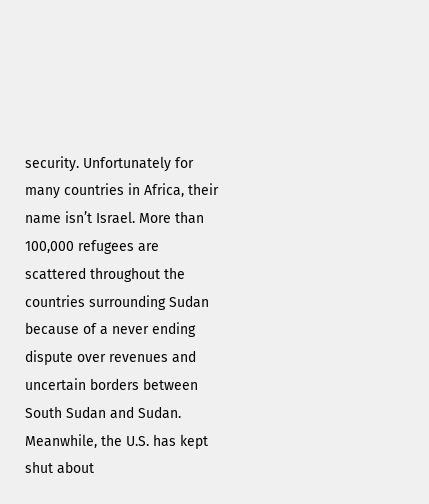security. Unfortunately for many countries in Africa, their name isn’t Israel. More than 100,000 refugees are scattered throughout the countries surrounding Sudan because of a never ending dispute over revenues and uncertain borders between South Sudan and Sudan. Meanwhile, the U.S. has kept shut about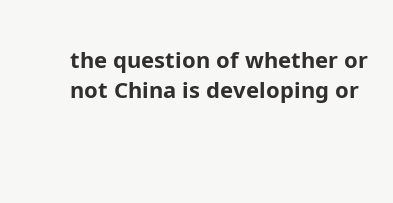the question of whether or not China is developing or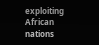exploiting African nations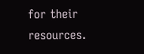for their resources.